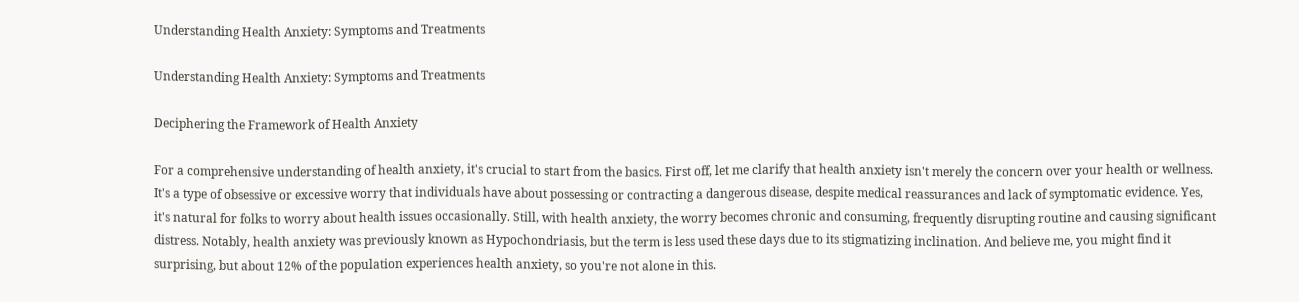Understanding Health Anxiety: Symptoms and Treatments

Understanding Health Anxiety: Symptoms and Treatments

Deciphering the Framework of Health Anxiety

For a comprehensive understanding of health anxiety, it's crucial to start from the basics. First off, let me clarify that health anxiety isn't merely the concern over your health or wellness. It's a type of obsessive or excessive worry that individuals have about possessing or contracting a dangerous disease, despite medical reassurances and lack of symptomatic evidence. Yes, it's natural for folks to worry about health issues occasionally. Still, with health anxiety, the worry becomes chronic and consuming, frequently disrupting routine and causing significant distress. Notably, health anxiety was previously known as Hypochondriasis, but the term is less used these days due to its stigmatizing inclination. And believe me, you might find it surprising, but about 12% of the population experiences health anxiety, so you're not alone in this.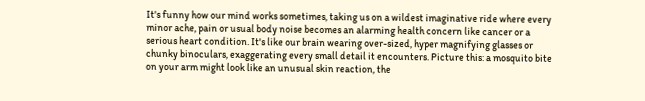It's funny how our mind works sometimes, taking us on a wildest imaginative ride where every minor ache, pain or usual body noise becomes an alarming health concern like cancer or a serious heart condition. It's like our brain wearing over-sized, hyper magnifying glasses or chunky binoculars, exaggerating every small detail it encounters. Picture this: a mosquito bite on your arm might look like an unusual skin reaction, the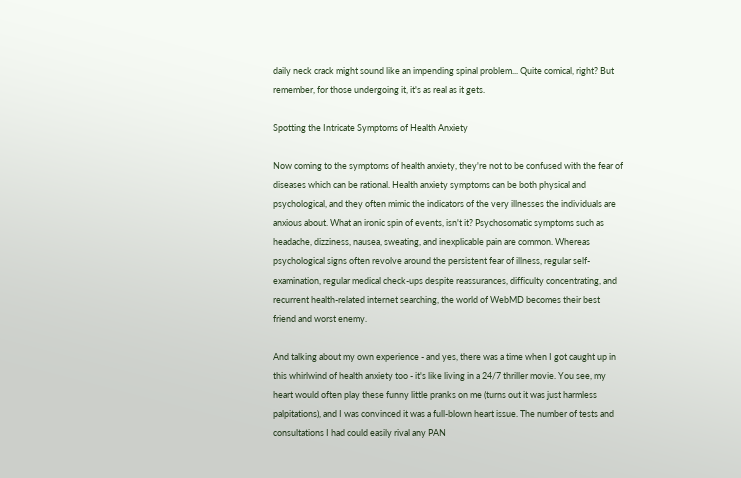daily neck crack might sound like an impending spinal problem... Quite comical, right? But remember, for those undergoing it, it's as real as it gets.

Spotting the Intricate Symptoms of Health Anxiety

Now coming to the symptoms of health anxiety, they're not to be confused with the fear of diseases which can be rational. Health anxiety symptoms can be both physical and psychological, and they often mimic the indicators of the very illnesses the individuals are anxious about. What an ironic spin of events, isn't it? Psychosomatic symptoms such as headache, dizziness, nausea, sweating, and inexplicable pain are common. Whereas psychological signs often revolve around the persistent fear of illness, regular self-examination, regular medical check-ups despite reassurances, difficulty concentrating, and recurrent health-related internet searching, the world of WebMD becomes their best friend and worst enemy.

And talking about my own experience - and yes, there was a time when I got caught up in this whirlwind of health anxiety too - it's like living in a 24/7 thriller movie. You see, my heart would often play these funny little pranks on me (turns out it was just harmless palpitations), and I was convinced it was a full-blown heart issue. The number of tests and consultations I had could easily rival any PAN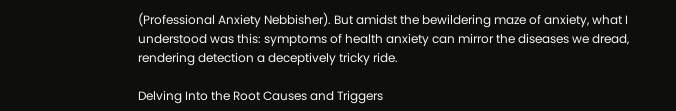(Professional Anxiety Nebbisher). But amidst the bewildering maze of anxiety, what I understood was this: symptoms of health anxiety can mirror the diseases we dread, rendering detection a deceptively tricky ride.

Delving Into the Root Causes and Triggers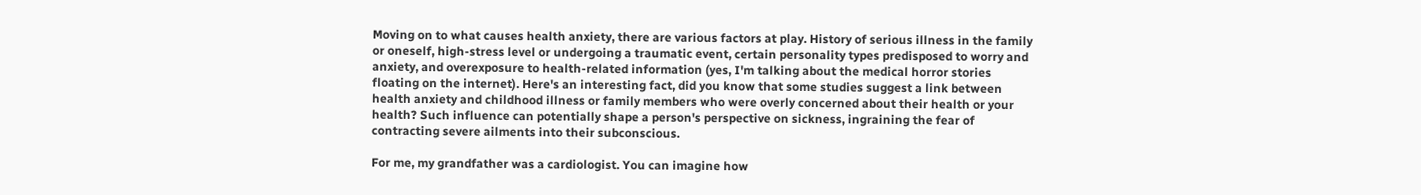Moving on to what causes health anxiety, there are various factors at play. History of serious illness in the family or oneself, high-stress level or undergoing a traumatic event, certain personality types predisposed to worry and anxiety, and overexposure to health-related information (yes, I'm talking about the medical horror stories floating on the internet). Here's an interesting fact, did you know that some studies suggest a link between health anxiety and childhood illness or family members who were overly concerned about their health or your health? Such influence can potentially shape a person's perspective on sickness, ingraining the fear of contracting severe ailments into their subconscious.

For me, my grandfather was a cardiologist. You can imagine how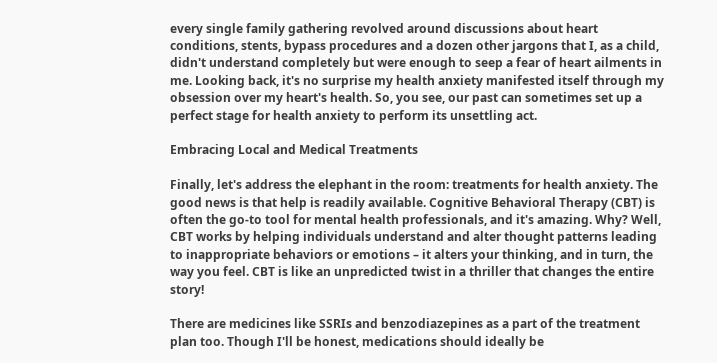every single family gathering revolved around discussions about heart conditions, stents, bypass procedures and a dozen other jargons that I, as a child, didn't understand completely but were enough to seep a fear of heart ailments in me. Looking back, it's no surprise my health anxiety manifested itself through my obsession over my heart's health. So, you see, our past can sometimes set up a perfect stage for health anxiety to perform its unsettling act.

Embracing Local and Medical Treatments

Finally, let's address the elephant in the room: treatments for health anxiety. The good news is that help is readily available. Cognitive Behavioral Therapy (CBT) is often the go-to tool for mental health professionals, and it's amazing. Why? Well, CBT works by helping individuals understand and alter thought patterns leading to inappropriate behaviors or emotions – it alters your thinking, and in turn, the way you feel. CBT is like an unpredicted twist in a thriller that changes the entire story!

There are medicines like SSRIs and benzodiazepines as a part of the treatment plan too. Though I'll be honest, medications should ideally be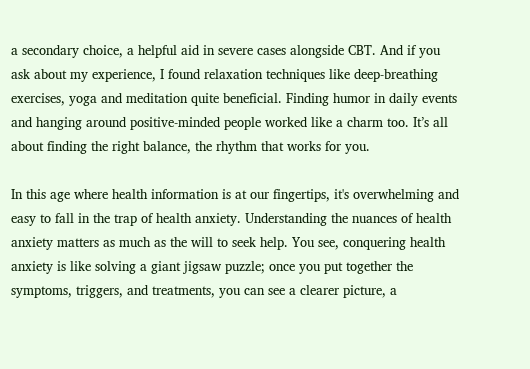a secondary choice, a helpful aid in severe cases alongside CBT. And if you ask about my experience, I found relaxation techniques like deep-breathing exercises, yoga and meditation quite beneficial. Finding humor in daily events and hanging around positive-minded people worked like a charm too. It’s all about finding the right balance, the rhythm that works for you.

In this age where health information is at our fingertips, it's overwhelming and easy to fall in the trap of health anxiety. Understanding the nuances of health anxiety matters as much as the will to seek help. You see, conquering health anxiety is like solving a giant jigsaw puzzle; once you put together the symptoms, triggers, and treatments, you can see a clearer picture, a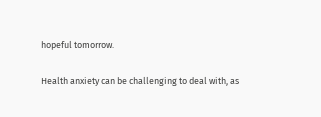hopeful tomorrow.

Health anxiety can be challenging to deal with, as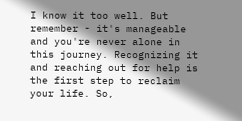I know it too well. But remember - it's manageable and you're never alone in this journey. Recognizing it and reaching out for help is the first step to reclaim your life. So,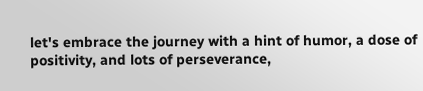let's embrace the journey with a hint of humor, a dose of positivity, and lots of perseverance,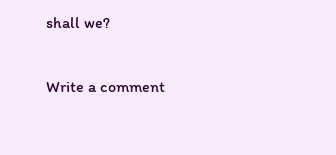shall we?

Write a comment